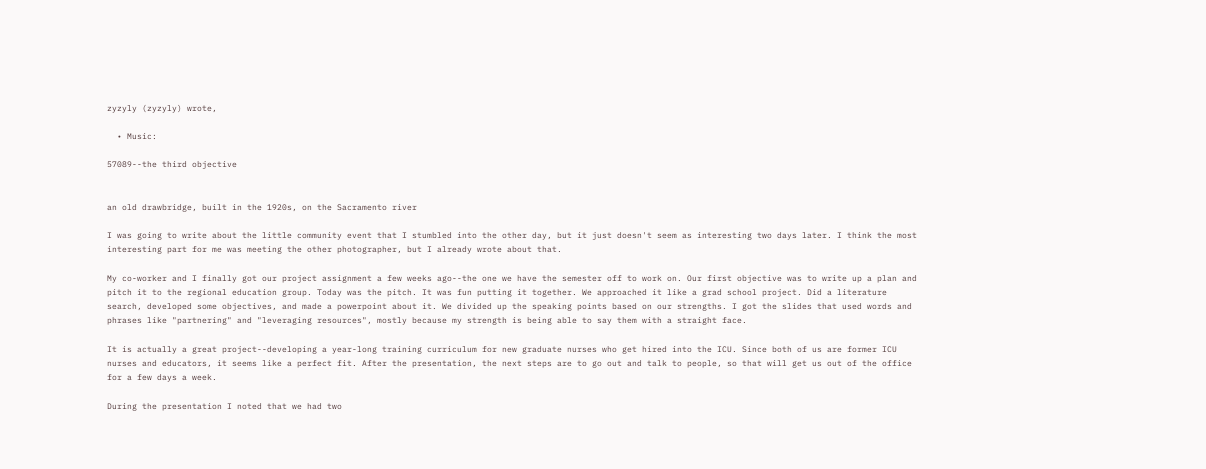zyzyly (zyzyly) wrote,

  • Music:

57089--the third objective


an old drawbridge, built in the 1920s, on the Sacramento river

I was going to write about the little community event that I stumbled into the other day, but it just doesn't seem as interesting two days later. I think the most interesting part for me was meeting the other photographer, but I already wrote about that.

My co-worker and I finally got our project assignment a few weeks ago--the one we have the semester off to work on. Our first objective was to write up a plan and pitch it to the regional education group. Today was the pitch. It was fun putting it together. We approached it like a grad school project. Did a literature search, developed some objectives, and made a powerpoint about it. We divided up the speaking points based on our strengths. I got the slides that used words and phrases like "partnering" and "leveraging resources", mostly because my strength is being able to say them with a straight face.

It is actually a great project--developing a year-long training curriculum for new graduate nurses who get hired into the ICU. Since both of us are former ICU nurses and educators, it seems like a perfect fit. After the presentation, the next steps are to go out and talk to people, so that will get us out of the office for a few days a week.

During the presentation I noted that we had two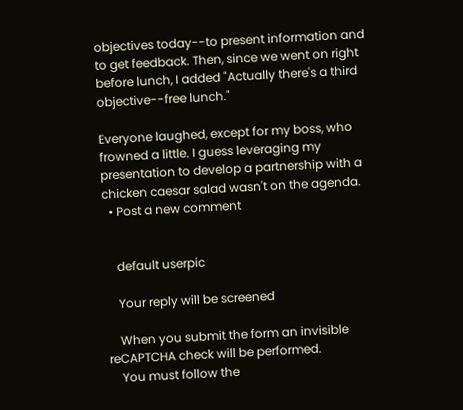objectives today--to present information and to get feedback. Then, since we went on right before lunch, I added "Actually there's a third objective--free lunch."

Everyone laughed, except for my boss, who frowned a little. I guess leveraging my presentation to develop a partnership with a chicken caesar salad wasn't on the agenda.
  • Post a new comment


    default userpic

    Your reply will be screened

    When you submit the form an invisible reCAPTCHA check will be performed.
    You must follow the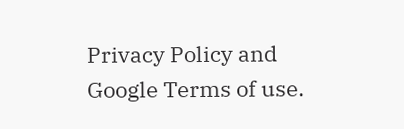Privacy Policy and Google Terms of use.